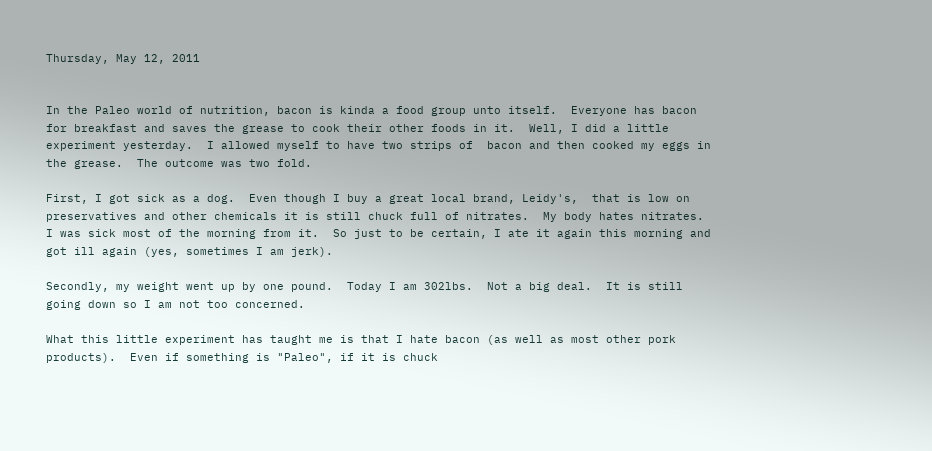Thursday, May 12, 2011


In the Paleo world of nutrition, bacon is kinda a food group unto itself.  Everyone has bacon for breakfast and saves the grease to cook their other foods in it.  Well, I did a little experiment yesterday.  I allowed myself to have two strips of  bacon and then cooked my eggs in the grease.  The outcome was two fold.

First, I got sick as a dog.  Even though I buy a great local brand, Leidy's,  that is low on preservatives and other chemicals it is still chuck full of nitrates.  My body hates nitrates.  I was sick most of the morning from it.  So just to be certain, I ate it again this morning and got ill again (yes, sometimes I am jerk).

Secondly, my weight went up by one pound.  Today I am 302lbs.  Not a big deal.  It is still going down so I am not too concerned.

What this little experiment has taught me is that I hate bacon (as well as most other pork products).  Even if something is "Paleo", if it is chuck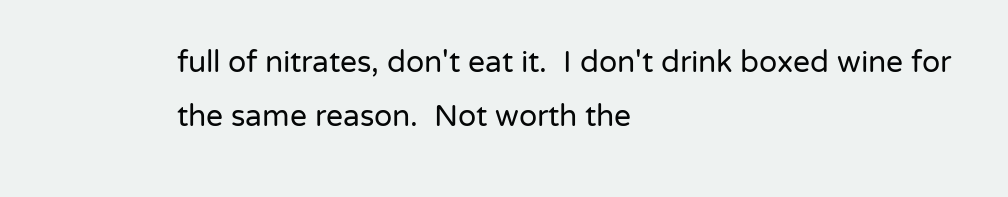full of nitrates, don't eat it.  I don't drink boxed wine for the same reason.  Not worth the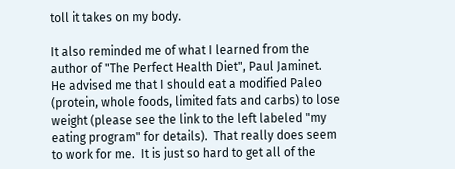toll it takes on my body.

It also reminded me of what I learned from the author of "The Perfect Health Diet", Paul Jaminet.  He advised me that I should eat a modified Paleo (protein, whole foods, limited fats and carbs) to lose weight (please see the link to the left labeled "my eating program" for details).  That really does seem to work for me.  It is just so hard to get all of the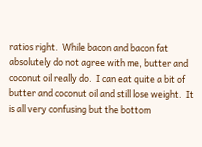ratios right.  While bacon and bacon fat absolutely do not agree with me, butter and coconut oil really do.  I can eat quite a bit of butter and coconut oil and still lose weight.  It is all very confusing but the bottom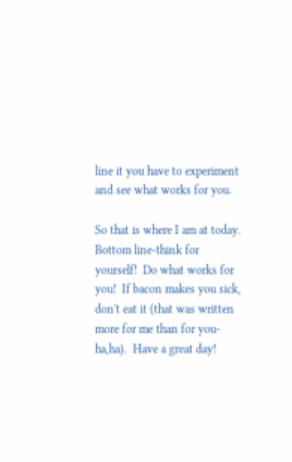line it you have to experiment and see what works for you.

So that is where I am at today. Bottom line-think for yourself!  Do what works for you!  If bacon makes you sick, don't eat it (that was written more for me than for you-ha,ha).  Have a great day!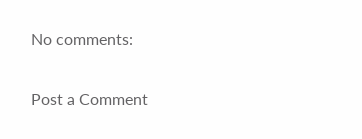No comments:

Post a Comment